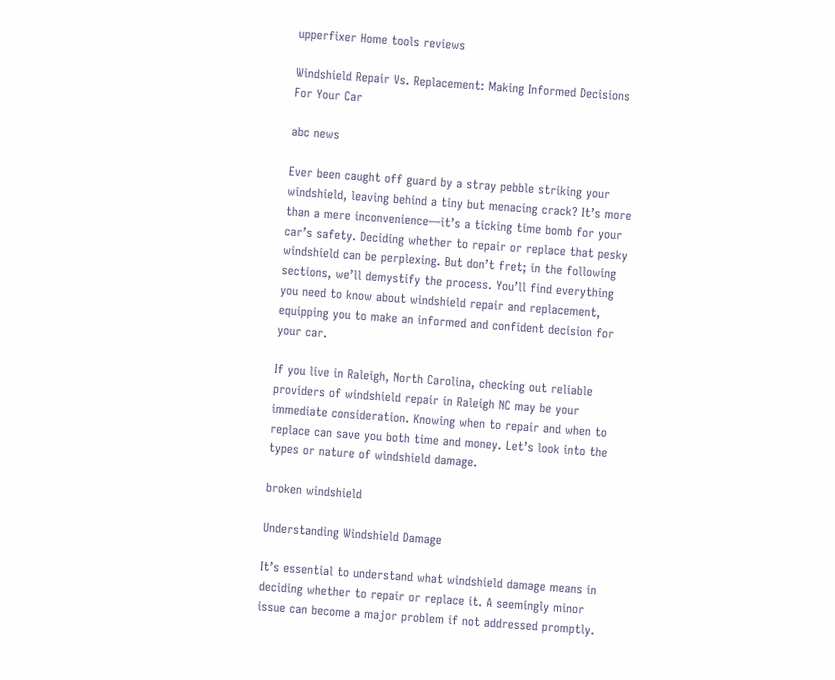upperfixer Home tools reviews

Windshield Repair Vs. Replacement: Making Informed Decisions For Your Car

abc news

Ever been caught off guard by a stray pebble striking your windshield, leaving behind a tiny but menacing crack? It’s more than a mere inconvenience—it’s a ticking time bomb for your car’s safety. Deciding whether to repair or replace that pesky windshield can be perplexing. But don’t fret; in the following sections, we’ll demystify the process. You’ll find everything you need to know about windshield repair and replacement, equipping you to make an informed and confident decision for your car.

If you live in Raleigh, North Carolina, checking out reliable providers of windshield repair in Raleigh NC may be your immediate consideration. Knowing when to repair and when to replace can save you both time and money. Let’s look into the types or nature of windshield damage.

broken windshield

Understanding Windshield Damage

It’s essential to understand what windshield damage means in deciding whether to repair or replace it. A seemingly minor issue can become a major problem if not addressed promptly.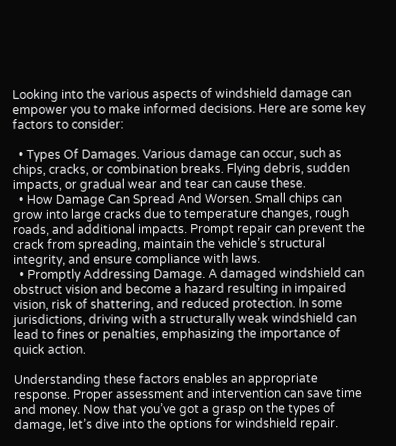Looking into the various aspects of windshield damage can empower you to make informed decisions. Here are some key factors to consider:

  • Types Of Damages. Various damage can occur, such as chips, cracks, or combination breaks. Flying debris, sudden impacts, or gradual wear and tear can cause these.
  • How Damage Can Spread And Worsen. Small chips can grow into large cracks due to temperature changes, rough roads, and additional impacts. Prompt repair can prevent the crack from spreading, maintain the vehicle’s structural integrity, and ensure compliance with laws.
  • Promptly Addressing Damage. A damaged windshield can obstruct vision and become a hazard resulting in impaired vision, risk of shattering, and reduced protection. In some jurisdictions, driving with a structurally weak windshield can lead to fines or penalties, emphasizing the importance of quick action.

Understanding these factors enables an appropriate response. Proper assessment and intervention can save time and money. Now that you’ve got a grasp on the types of damage, let’s dive into the options for windshield repair.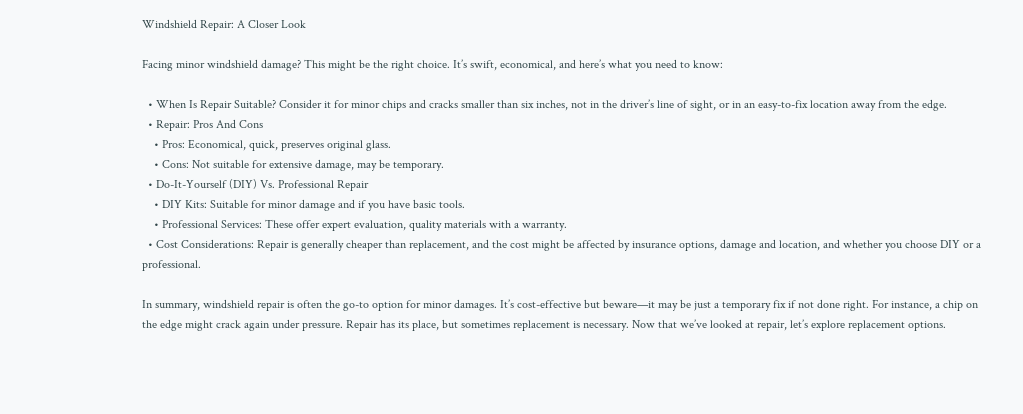Windshield Repair: A Closer Look

Facing minor windshield damage? This might be the right choice. It’s swift, economical, and here’s what you need to know:

  • When Is Repair Suitable? Consider it for minor chips and cracks smaller than six inches, not in the driver’s line of sight, or in an easy-to-fix location away from the edge.
  • Repair: Pros And Cons
    • Pros: Economical, quick, preserves original glass.
    • Cons: Not suitable for extensive damage, may be temporary.
  • Do-It-Yourself (DIY) Vs. Professional Repair
    • DIY Kits: Suitable for minor damage and if you have basic tools.
    • Professional Services: These offer expert evaluation, quality materials with a warranty.
  • Cost Considerations: Repair is generally cheaper than replacement, and the cost might be affected by insurance options, damage and location, and whether you choose DIY or a professional.

In summary, windshield repair is often the go-to option for minor damages. It’s cost-effective but beware—it may be just a temporary fix if not done right. For instance, a chip on the edge might crack again under pressure. Repair has its place, but sometimes replacement is necessary. Now that we’ve looked at repair, let’s explore replacement options.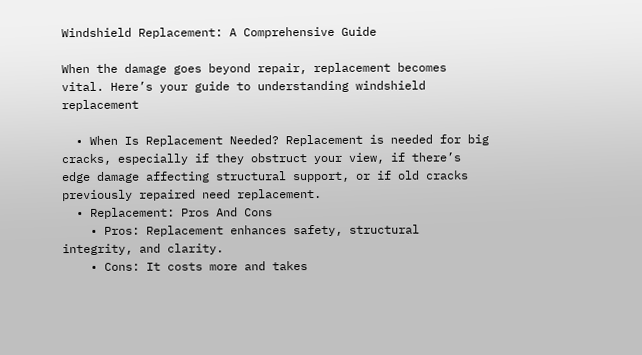Windshield Replacement: A Comprehensive Guide

When the damage goes beyond repair, replacement becomes vital. Here’s your guide to understanding windshield replacement

  • When Is Replacement Needed? Replacement is needed for big cracks, especially if they obstruct your view, if there’s edge damage affecting structural support, or if old cracks previously repaired need replacement.
  • Replacement: Pros And Cons
    • Pros: Replacement enhances safety, structural integrity, and clarity.
    • Cons: It costs more and takes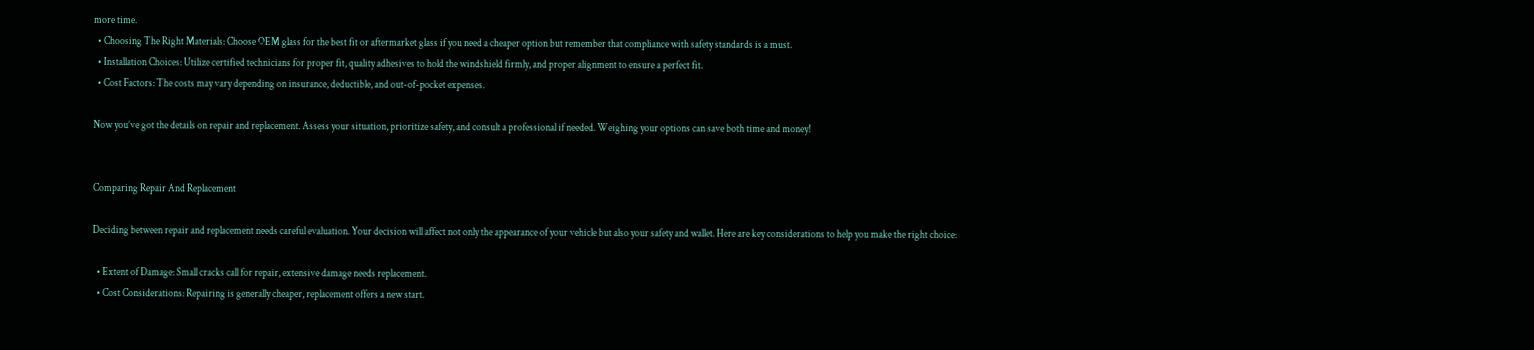more time.
  • Choosing The Right Materials: Choose OEM glass for the best fit or aftermarket glass if you need a cheaper option but remember that compliance with safety standards is a must.
  • Installation Choices: Utilize certified technicians for proper fit, quality adhesives to hold the windshield firmly, and proper alignment to ensure a perfect fit.
  • Cost Factors: The costs may vary depending on insurance, deductible, and out-of-pocket expenses.

Now you’ve got the details on repair and replacement. Assess your situation, prioritize safety, and consult a professional if needed. Weighing your options can save both time and money!


Comparing Repair And Replacement

Deciding between repair and replacement needs careful evaluation. Your decision will affect not only the appearance of your vehicle but also your safety and wallet. Here are key considerations to help you make the right choice:

  • Extent of Damage: Small cracks call for repair, extensive damage needs replacement.
  • Cost Considerations: Repairing is generally cheaper, replacement offers a new start.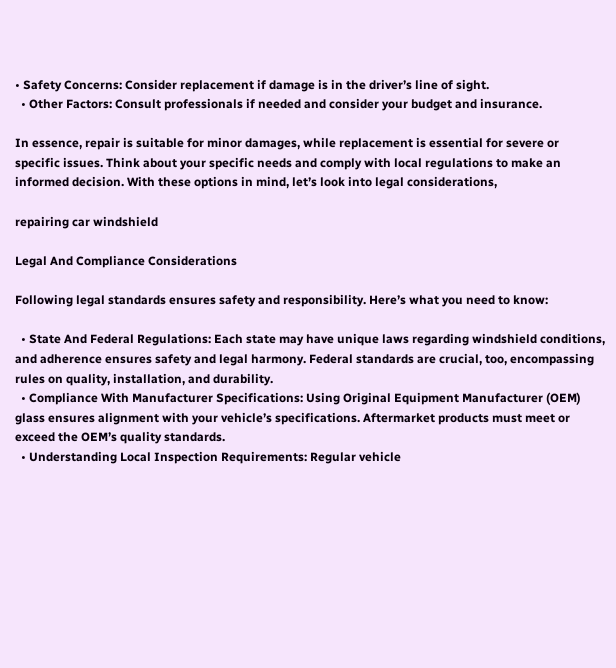• Safety Concerns: Consider replacement if damage is in the driver’s line of sight.
  • Other Factors: Consult professionals if needed and consider your budget and insurance.

In essence, repair is suitable for minor damages, while replacement is essential for severe or specific issues. Think about your specific needs and comply with local regulations to make an informed decision. With these options in mind, let’s look into legal considerations,

repairing car windshield

Legal And Compliance Considerations

Following legal standards ensures safety and responsibility. Here’s what you need to know:

  • State And Federal Regulations: Each state may have unique laws regarding windshield conditions, and adherence ensures safety and legal harmony. Federal standards are crucial, too, encompassing rules on quality, installation, and durability.
  • Compliance With Manufacturer Specifications: Using Original Equipment Manufacturer (OEM) glass ensures alignment with your vehicle’s specifications. Aftermarket products must meet or exceed the OEM’s quality standards.
  • Understanding Local Inspection Requirements: Regular vehicle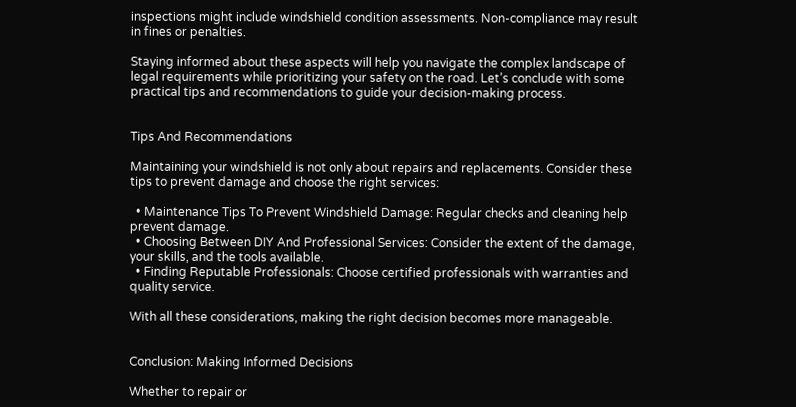inspections might include windshield condition assessments. Non-compliance may result in fines or penalties.

Staying informed about these aspects will help you navigate the complex landscape of legal requirements while prioritizing your safety on the road. Let’s conclude with some practical tips and recommendations to guide your decision-making process.


Tips And Recommendations

Maintaining your windshield is not only about repairs and replacements. Consider these tips to prevent damage and choose the right services:

  • Maintenance Tips To Prevent Windshield Damage: Regular checks and cleaning help prevent damage.
  • Choosing Between DIY And Professional Services: Consider the extent of the damage, your skills, and the tools available.
  • Finding Reputable Professionals: Choose certified professionals with warranties and quality service.

With all these considerations, making the right decision becomes more manageable.


Conclusion: Making Informed Decisions

Whether to repair or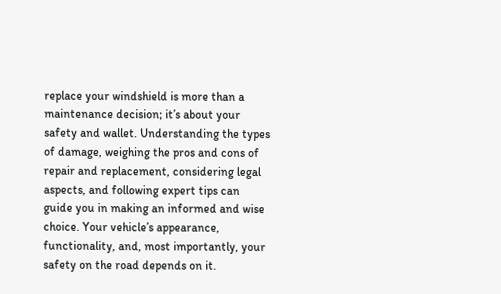replace your windshield is more than a maintenance decision; it’s about your safety and wallet. Understanding the types of damage, weighing the pros and cons of repair and replacement, considering legal aspects, and following expert tips can guide you in making an informed and wise choice. Your vehicle’s appearance, functionality, and, most importantly, your safety on the road depends on it.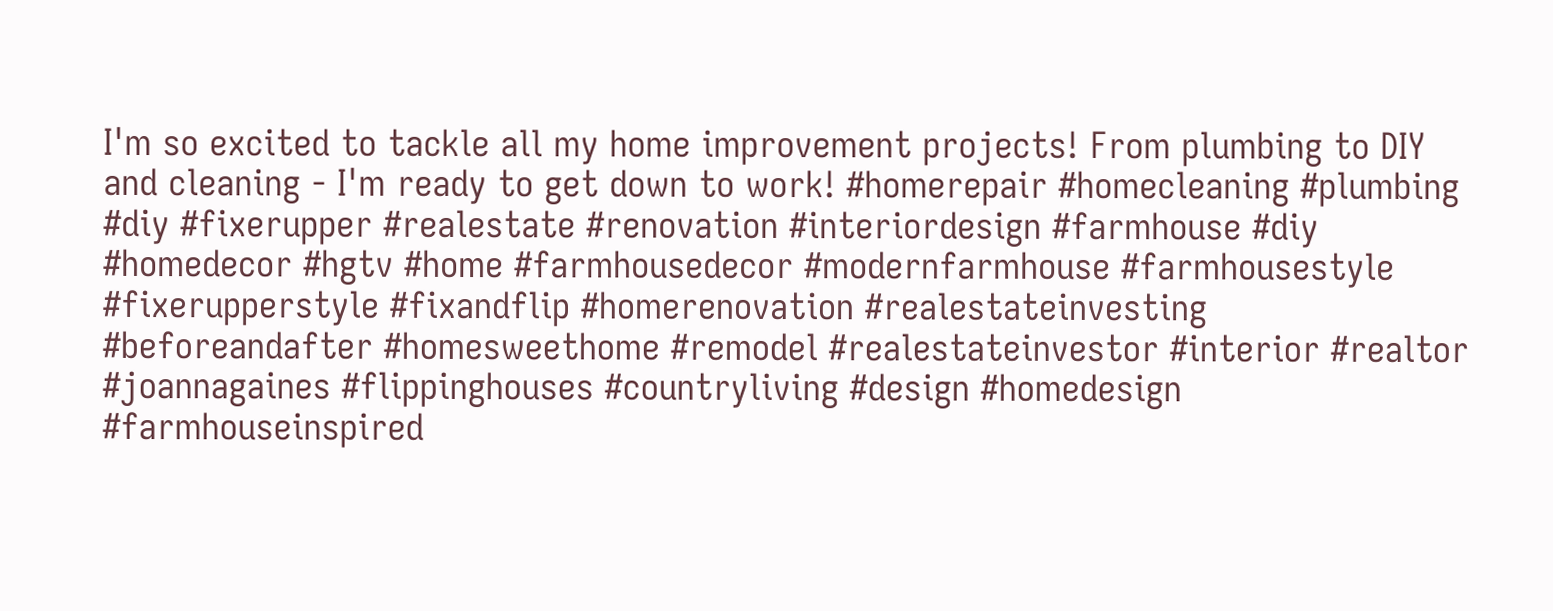I'm so excited to tackle all my home improvement projects! From plumbing to DIY and cleaning - I'm ready to get down to work! #homerepair #homecleaning #plumbing #diy #fixerupper #realestate #renovation #interiordesign #farmhouse #diy #homedecor #hgtv #home #farmhousedecor #modernfarmhouse #farmhousestyle #fixerupperstyle #fixandflip #homerenovation #realestateinvesting #beforeandafter #homesweethome #remodel #realestateinvestor #interior #realtor #joannagaines #flippinghouses #countryliving #design #homedesign #farmhouseinspired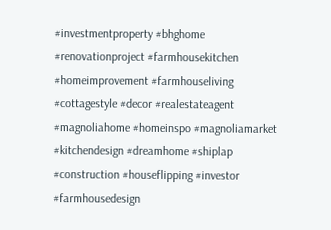#investmentproperty #bhghome #renovationproject #farmhousekitchen #homeimprovement #farmhouseliving #cottagestyle #decor #realestateagent #magnoliahome #homeinspo #magnoliamarket #kitchendesign #dreamhome #shiplap #construction #houseflipping #investor #farmhousedesign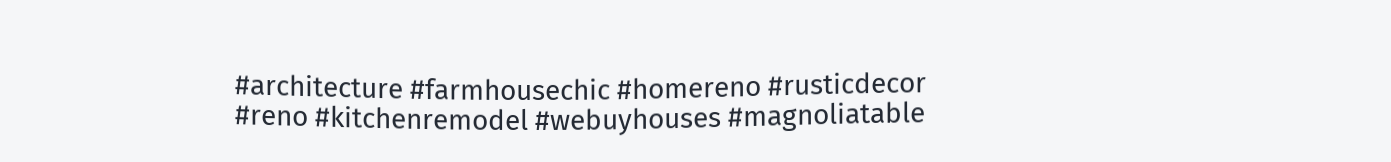#architecture #farmhousechic #homereno #rusticdecor #reno #kitchenremodel #webuyhouses #magnoliatable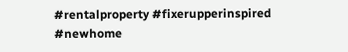#rentalproperty #fixerupperinspired #newhome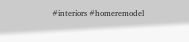#interiors #homeremodel